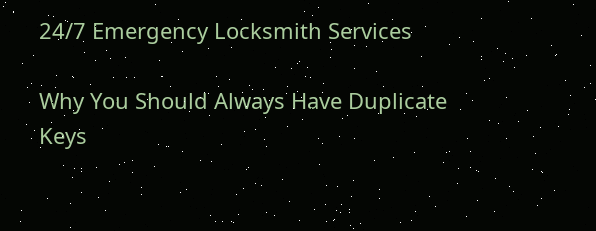24/7 Emergency Locksmith Services

Why You Should Always Have Duplicate Keys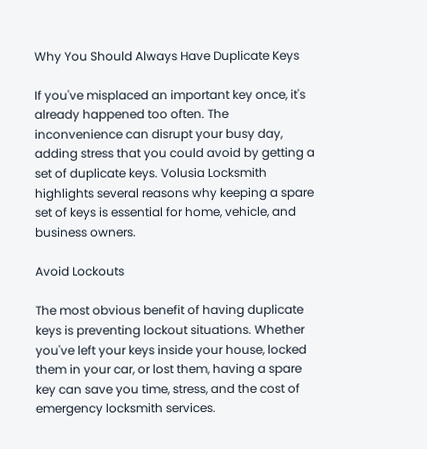Why You Should Always Have Duplicate Keys

If you've misplaced an important key once, it's already happened too often. The inconvenience can disrupt your busy day, adding stress that you could avoid by getting a set of duplicate keys. Volusia Locksmith highlights several reasons why keeping a spare set of keys is essential for home, vehicle, and business owners.

Avoid Lockouts

The most obvious benefit of having duplicate keys is preventing lockout situations. Whether you've left your keys inside your house, locked them in your car, or lost them, having a spare key can save you time, stress, and the cost of emergency locksmith services.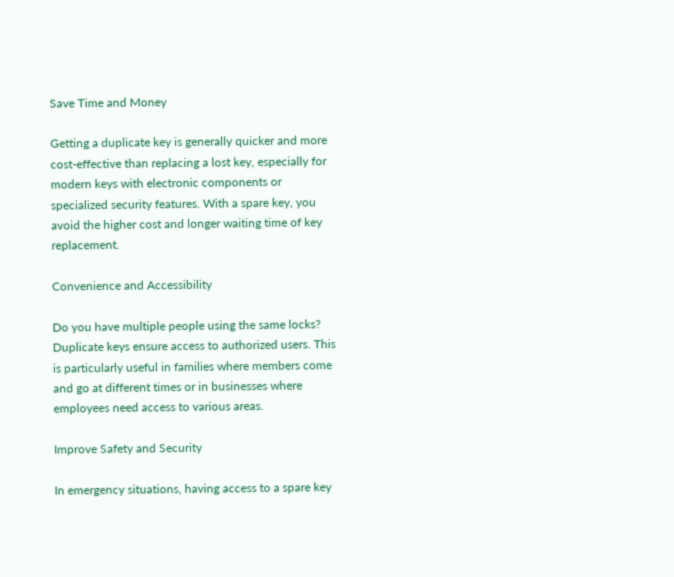Save Time and Money

Getting a duplicate key is generally quicker and more cost-effective than replacing a lost key, especially for modern keys with electronic components or specialized security features. With a spare key, you avoid the higher cost and longer waiting time of key replacement.

Convenience and Accessibility

Do you have multiple people using the same locks? Duplicate keys ensure access to authorized users. This is particularly useful in families where members come and go at different times or in businesses where employees need access to various areas.

Improve Safety and Security

In emergency situations, having access to a spare key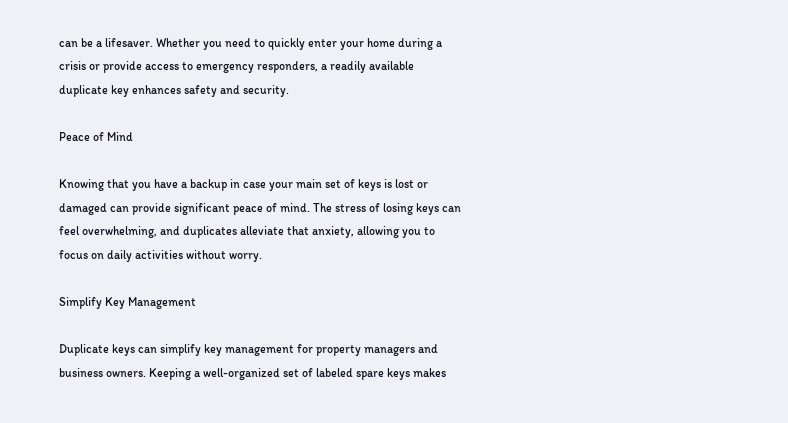can be a lifesaver. Whether you need to quickly enter your home during a crisis or provide access to emergency responders, a readily available duplicate key enhances safety and security.

Peace of Mind

Knowing that you have a backup in case your main set of keys is lost or damaged can provide significant peace of mind. The stress of losing keys can feel overwhelming, and duplicates alleviate that anxiety, allowing you to focus on daily activities without worry.

Simplify Key Management

Duplicate keys can simplify key management for property managers and business owners. Keeping a well-organized set of labeled spare keys makes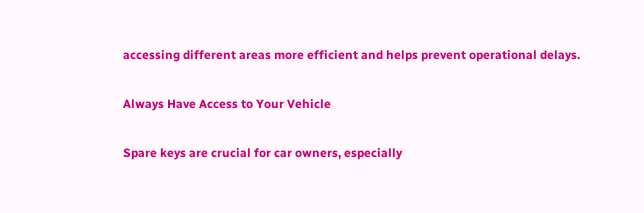accessing different areas more efficient and helps prevent operational delays.

Always Have Access to Your Vehicle

Spare keys are crucial for car owners, especially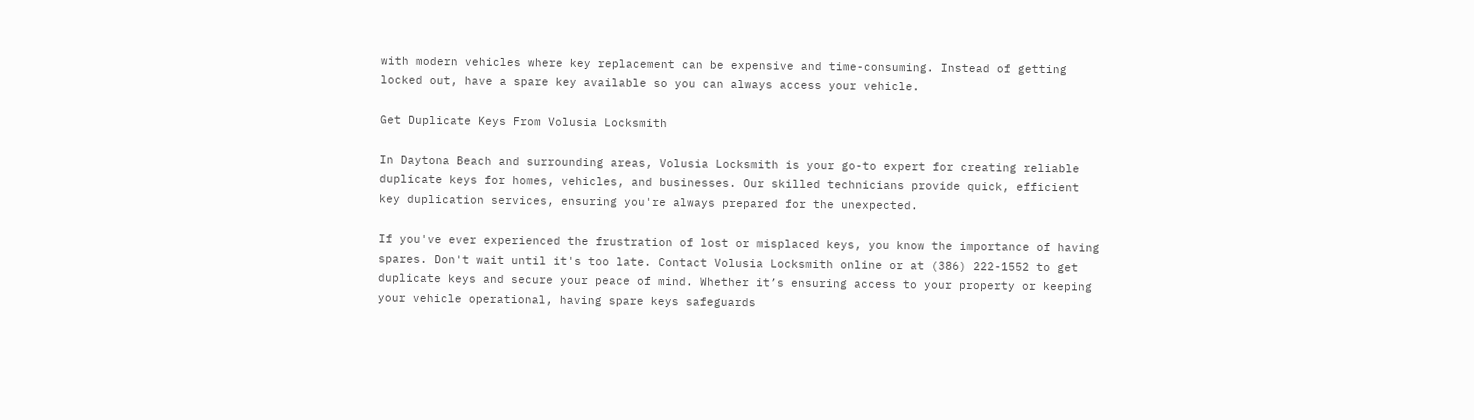with modern vehicles where key replacement can be expensive and time-consuming. Instead of getting locked out, have a spare key available so you can always access your vehicle.

Get Duplicate Keys From Volusia Locksmith

In Daytona Beach and surrounding areas, Volusia Locksmith is your go-to expert for creating reliable duplicate keys for homes, vehicles, and businesses. Our skilled technicians provide quick, efficient key duplication services, ensuring you're always prepared for the unexpected.

If you've ever experienced the frustration of lost or misplaced keys, you know the importance of having spares. Don't wait until it's too late. Contact Volusia Locksmith online or at (386) 222-1552 to get duplicate keys and secure your peace of mind. Whether it’s ensuring access to your property or keeping your vehicle operational, having spare keys safeguards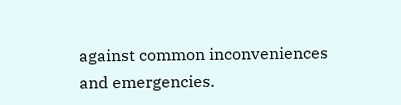against common inconveniences and emergencies.